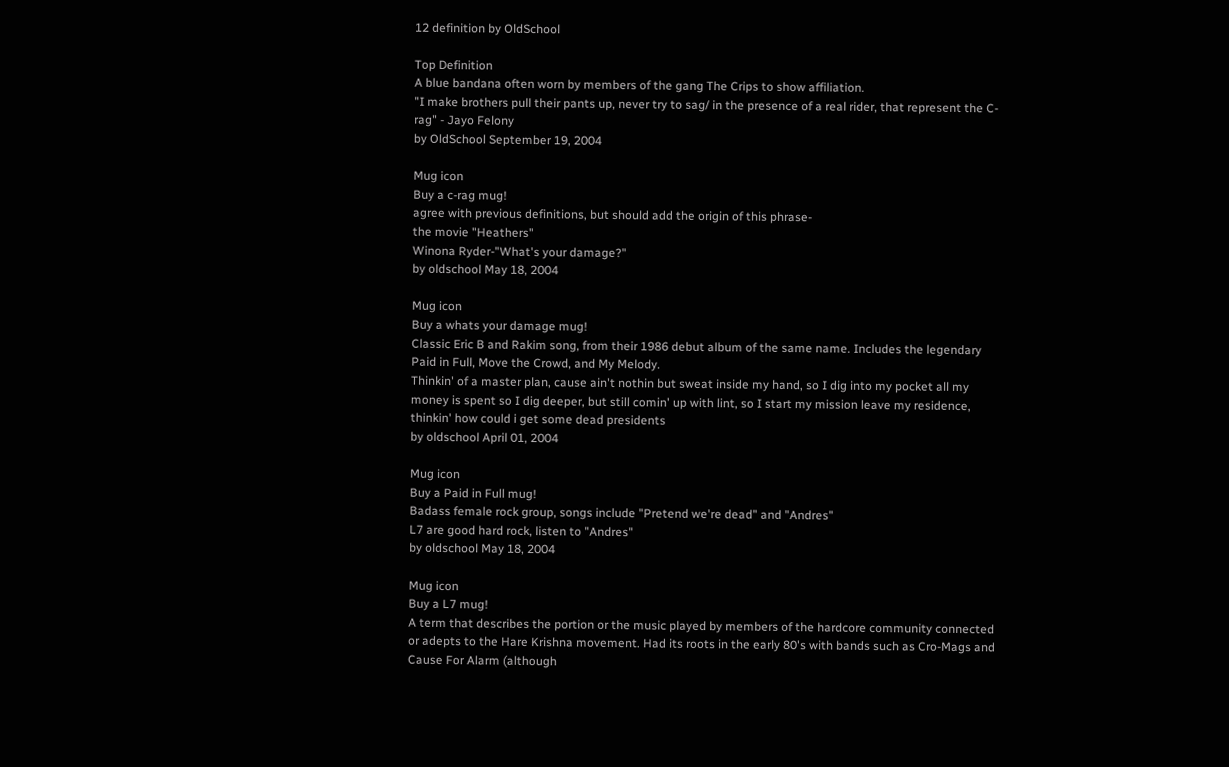12 definition by OldSchool

Top Definition
A blue bandana often worn by members of the gang The Crips to show affiliation.
"I make brothers pull their pants up, never try to sag/ in the presence of a real rider, that represent the C-rag" - Jayo Felony
by OldSchool September 19, 2004

Mug icon
Buy a c-rag mug!
agree with previous definitions, but should add the origin of this phrase-
the movie "Heathers"
Winona Ryder-"What's your damage?"
by oldschool May 18, 2004

Mug icon
Buy a whats your damage mug!
Classic Eric B and Rakim song, from their 1986 debut album of the same name. Includes the legendary Paid in Full, Move the Crowd, and My Melody.
Thinkin' of a master plan, cause ain't nothin but sweat inside my hand, so I dig into my pocket all my money is spent so I dig deeper, but still comin' up with lint, so I start my mission leave my residence, thinkin' how could i get some dead presidents
by oldschool April 01, 2004

Mug icon
Buy a Paid in Full mug!
Badass female rock group, songs include "Pretend we're dead" and "Andres"
L7 are good hard rock, listen to "Andres"
by oldschool May 18, 2004

Mug icon
Buy a L7 mug!
A term that describes the portion or the music played by members of the hardcore community connected or adepts to the Hare Krishna movement. Had its roots in the early 80's with bands such as Cro-Mags and Cause For Alarm (although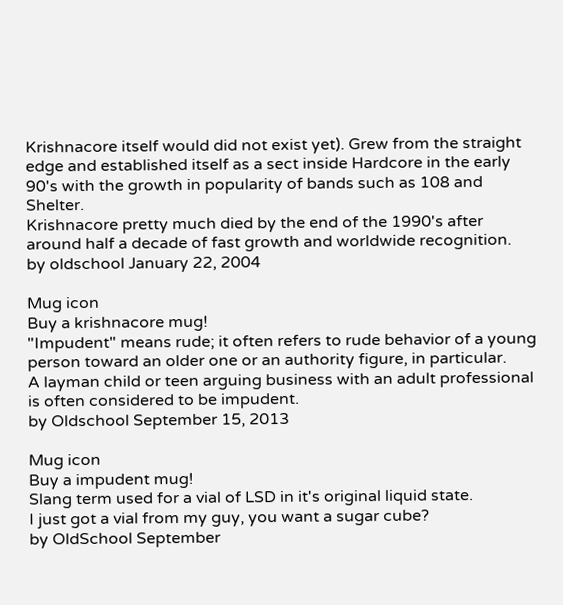Krishnacore itself would did not exist yet). Grew from the straight edge and established itself as a sect inside Hardcore in the early 90's with the growth in popularity of bands such as 108 and Shelter.
Krishnacore pretty much died by the end of the 1990's after around half a decade of fast growth and worldwide recognition.
by oldschool January 22, 2004

Mug icon
Buy a krishnacore mug!
"Impudent" means rude; it often refers to rude behavior of a young person toward an older one or an authority figure, in particular.
A layman child or teen arguing business with an adult professional is often considered to be impudent.
by Oldschool September 15, 2013

Mug icon
Buy a impudent mug!
Slang term used for a vial of LSD in it's original liquid state.
I just got a vial from my guy, you want a sugar cube?
by OldSchool September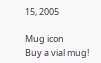15, 2005

Mug icon
Buy a vial mug!